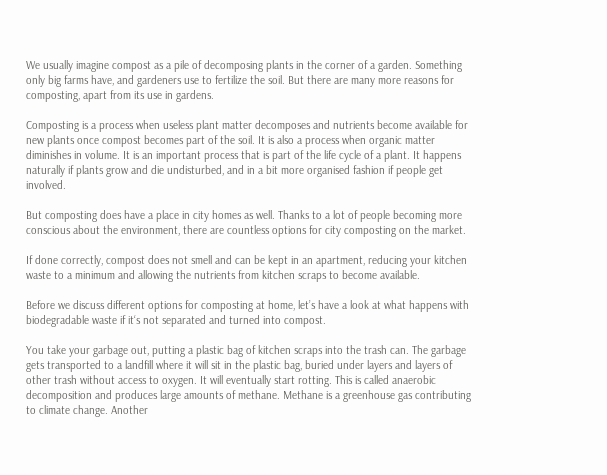We usually imagine compost as a pile of decomposing plants in the corner of a garden. Something only big farms have, and gardeners use to fertilize the soil. But there are many more reasons for composting, apart from its use in gardens.

Composting is a process when useless plant matter decomposes and nutrients become available for new plants once compost becomes part of the soil. It is also a process when organic matter diminishes in volume. It is an important process that is part of the life cycle of a plant. It happens naturally if plants grow and die undisturbed, and in a bit more organised fashion if people get involved.

But composting does have a place in city homes as well. Thanks to a lot of people becoming more conscious about the environment, there are countless options for city composting on the market.

If done correctly, compost does not smell and can be kept in an apartment, reducing your kitchen waste to a minimum and allowing the nutrients from kitchen scraps to become available.

Before we discuss different options for composting at home, let’s have a look at what happens with biodegradable waste if it‘s not separated and turned into compost.

You take your garbage out, putting a plastic bag of kitchen scraps into the trash can. The garbage gets transported to a landfill where it will sit in the plastic bag, buried under layers and layers of other trash without access to oxygen. It will eventually start rotting. This is called anaerobic decomposition and produces large amounts of methane. Methane is a greenhouse gas contributing to climate change. Another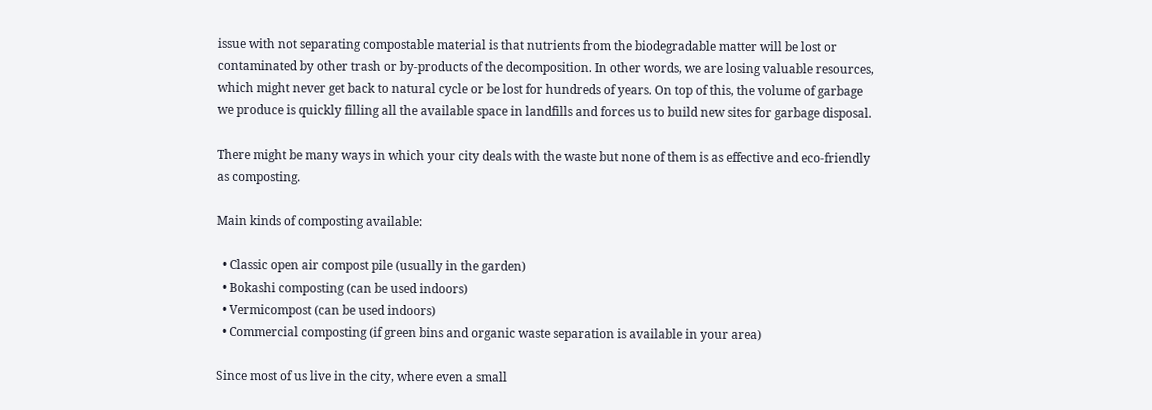issue with not separating compostable material is that nutrients from the biodegradable matter will be lost or contaminated by other trash or by-products of the decomposition. In other words, we are losing valuable resources, which might never get back to natural cycle or be lost for hundreds of years. On top of this, the volume of garbage we produce is quickly filling all the available space in landfills and forces us to build new sites for garbage disposal.

There might be many ways in which your city deals with the waste but none of them is as effective and eco-friendly as composting.

Main kinds of composting available:

  • Classic open air compost pile (usually in the garden)
  • Bokashi composting (can be used indoors)
  • Vermicompost (can be used indoors)
  • Commercial composting (if green bins and organic waste separation is available in your area)

Since most of us live in the city, where even a small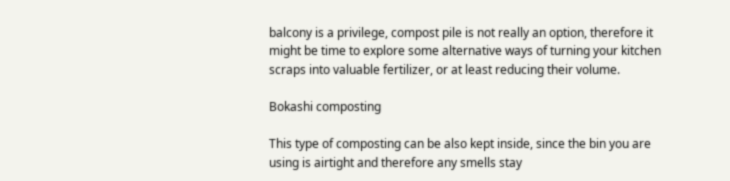balcony is a privilege, compost pile is not really an option, therefore it might be time to explore some alternative ways of turning your kitchen scraps into valuable fertilizer, or at least reducing their volume.

Bokashi composting

This type of composting can be also kept inside, since the bin you are using is airtight and therefore any smells stay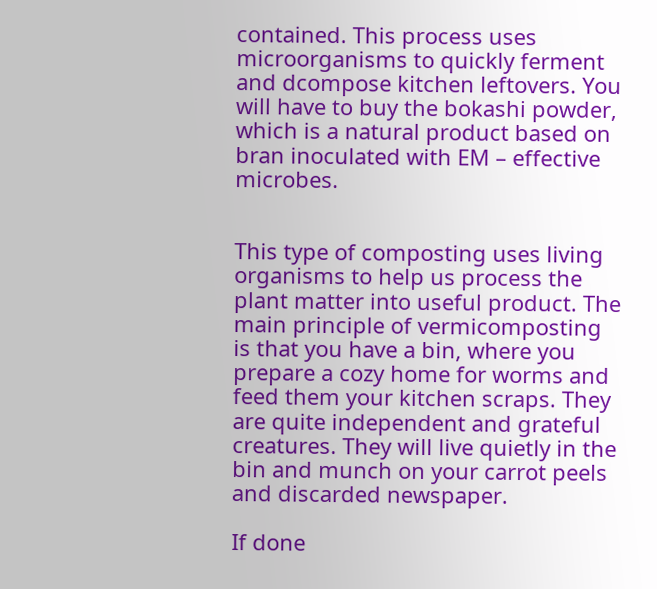contained. This process uses microorganisms to quickly ferment and dcompose kitchen leftovers. You will have to buy the bokashi powder, which is a natural product based on bran inoculated with EM – effective microbes.


This type of composting uses living organisms to help us process the plant matter into useful product. The main principle of vermicomposting is that you have a bin, where you prepare a cozy home for worms and feed them your kitchen scraps. They are quite independent and grateful creatures. They will live quietly in the bin and munch on your carrot peels and discarded newspaper.

If done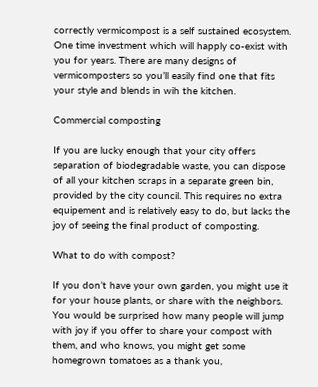correctly vermicompost is a self sustained ecosystem. One time investment which will happly co-exist with you for years. There are many designs of vermicomposters so you’ll easily find one that fits your style and blends in wih the kitchen.

Commercial composting

If you are lucky enough that your city offers separation of biodegradable waste, you can dispose of all your kitchen scraps in a separate green bin, provided by the city council. This requires no extra equipement and is relatively easy to do, but lacks the joy of seeing the final product of composting.

What to do with compost?

If you don’t have your own garden, you might use it for your house plants, or share with the neighbors. You would be surprised how many people will jump with joy if you offer to share your compost with them, and who knows, you might get some homegrown tomatoes as a thank you,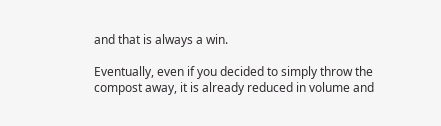and that is always a win.

Eventually, even if you decided to simply throw the compost away, it is already reduced in volume and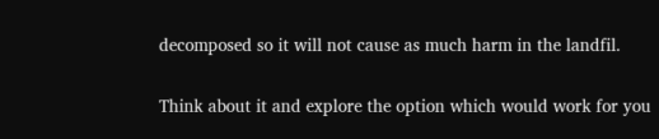decomposed so it will not cause as much harm in the landfil.

Think about it and explore the option which would work for you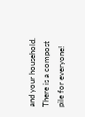and your household. There is a compost pile for everyone!